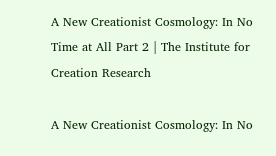A New Creationist Cosmology: In No Time at All Part 2 | The Institute for Creation Research

A New Creationist Cosmology: In No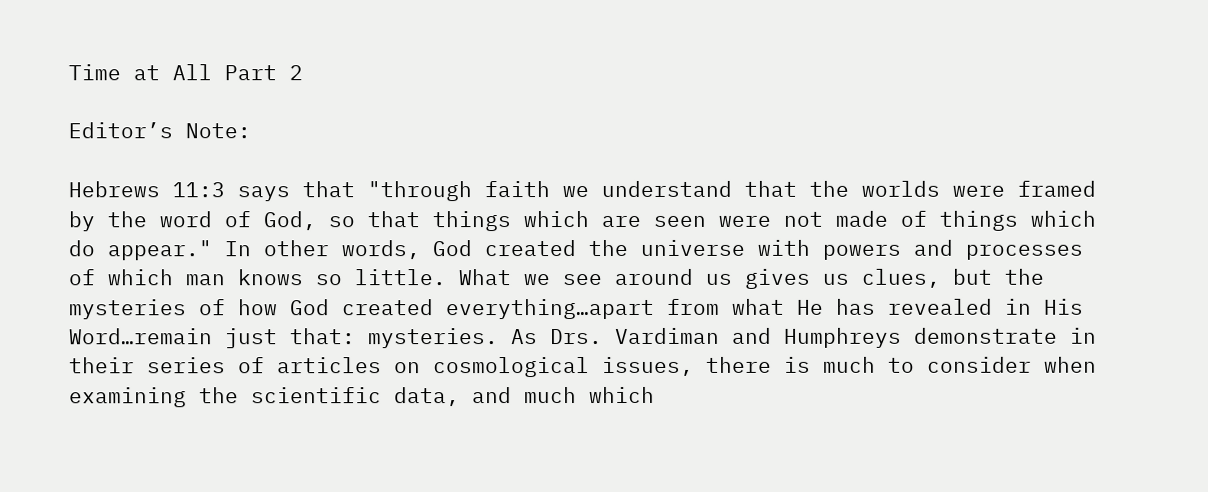Time at All Part 2

Editor’s Note:

Hebrews 11:3 says that "through faith we understand that the worlds were framed by the word of God, so that things which are seen were not made of things which do appear." In other words, God created the universe with powers and processes of which man knows so little. What we see around us gives us clues, but the mysteries of how God created everything…apart from what He has revealed in His Word…remain just that: mysteries. As Drs. Vardiman and Humphreys demonstrate in their series of articles on cosmological issues, there is much to consider when examining the scientific data, and much which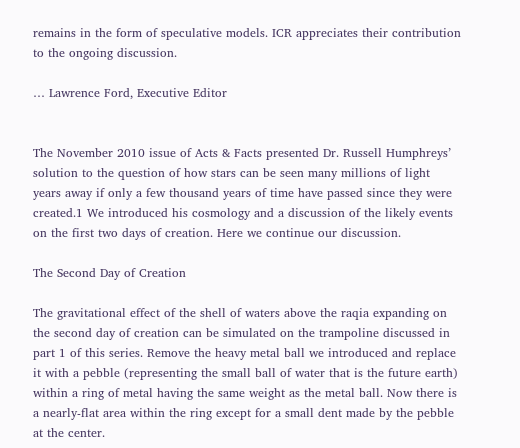remains in the form of speculative models. ICR appreciates their contribution to the ongoing discussion.

… Lawrence Ford, Executive Editor


The November 2010 issue of Acts & Facts presented Dr. Russell Humphreys’ solution to the question of how stars can be seen many millions of light years away if only a few thousand years of time have passed since they were created.1 We introduced his cosmology and a discussion of the likely events on the first two days of creation. Here we continue our discussion.

The Second Day of Creation

The gravitational effect of the shell of waters above the raqia expanding on the second day of creation can be simulated on the trampoline discussed in part 1 of this series. Remove the heavy metal ball we introduced and replace it with a pebble (representing the small ball of water that is the future earth) within a ring of metal having the same weight as the metal ball. Now there is a nearly-flat area within the ring except for a small dent made by the pebble at the center.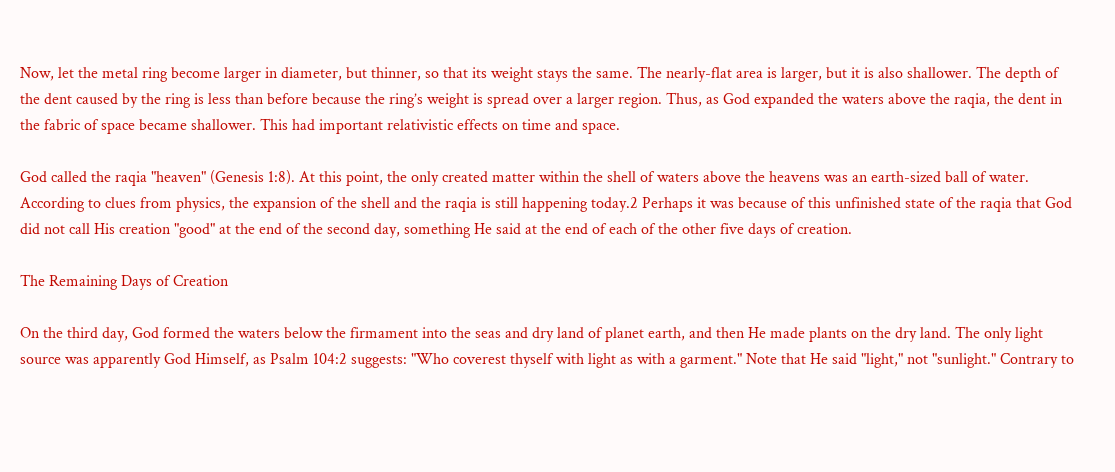Now, let the metal ring become larger in diameter, but thinner, so that its weight stays the same. The nearly-flat area is larger, but it is also shallower. The depth of the dent caused by the ring is less than before because the ring’s weight is spread over a larger region. Thus, as God expanded the waters above the raqia, the dent in the fabric of space became shallower. This had important relativistic effects on time and space.

God called the raqia "heaven" (Genesis 1:8). At this point, the only created matter within the shell of waters above the heavens was an earth-sized ball of water. According to clues from physics, the expansion of the shell and the raqia is still happening today.2 Perhaps it was because of this unfinished state of the raqia that God did not call His creation "good" at the end of the second day, something He said at the end of each of the other five days of creation.

The Remaining Days of Creation

On the third day, God formed the waters below the firmament into the seas and dry land of planet earth, and then He made plants on the dry land. The only light source was apparently God Himself, as Psalm 104:2 suggests: "Who coverest thyself with light as with a garment." Note that He said "light," not "sunlight." Contrary to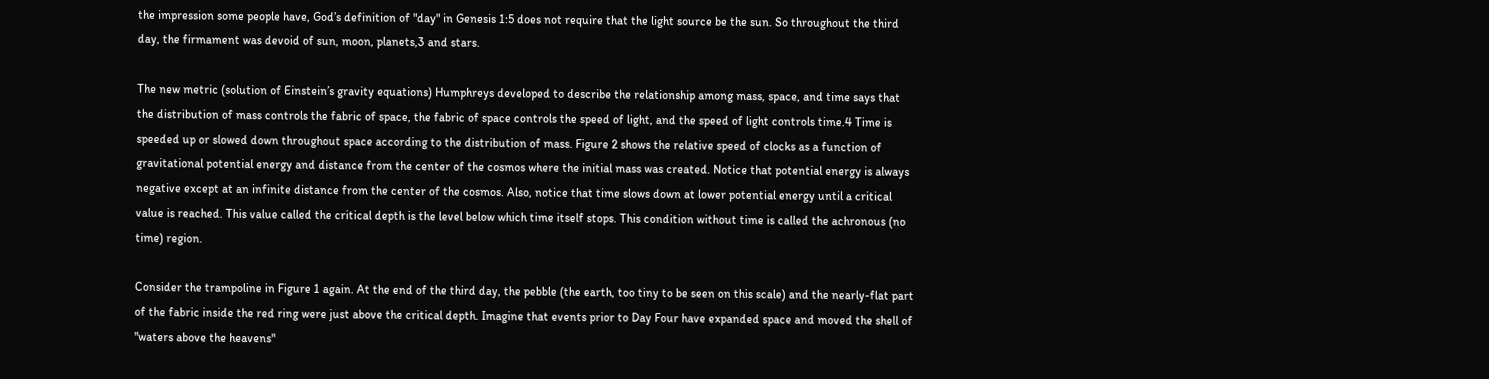the impression some people have, God’s definition of "day" in Genesis 1:5 does not require that the light source be the sun. So throughout the third day, the firmament was devoid of sun, moon, planets,3 and stars.

The new metric (solution of Einstein’s gravity equations) Humphreys developed to describe the relationship among mass, space, and time says that the distribution of mass controls the fabric of space, the fabric of space controls the speed of light, and the speed of light controls time.4 Time is speeded up or slowed down throughout space according to the distribution of mass. Figure 2 shows the relative speed of clocks as a function of gravitational potential energy and distance from the center of the cosmos where the initial mass was created. Notice that potential energy is always negative except at an infinite distance from the center of the cosmos. Also, notice that time slows down at lower potential energy until a critical value is reached. This value called the critical depth is the level below which time itself stops. This condition without time is called the achronous (no time) region.

Consider the trampoline in Figure 1 again. At the end of the third day, the pebble (the earth, too tiny to be seen on this scale) and the nearly-flat part of the fabric inside the red ring were just above the critical depth. Imagine that events prior to Day Four have expanded space and moved the shell of "waters above the heavens"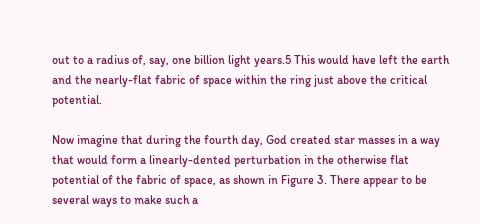out to a radius of, say, one billion light years.5 This would have left the earth and the nearly-flat fabric of space within the ring just above the critical potential.

Now imagine that during the fourth day, God created star masses in a way that would form a linearly-dented perturbation in the otherwise flat potential of the fabric of space, as shown in Figure 3. There appear to be several ways to make such a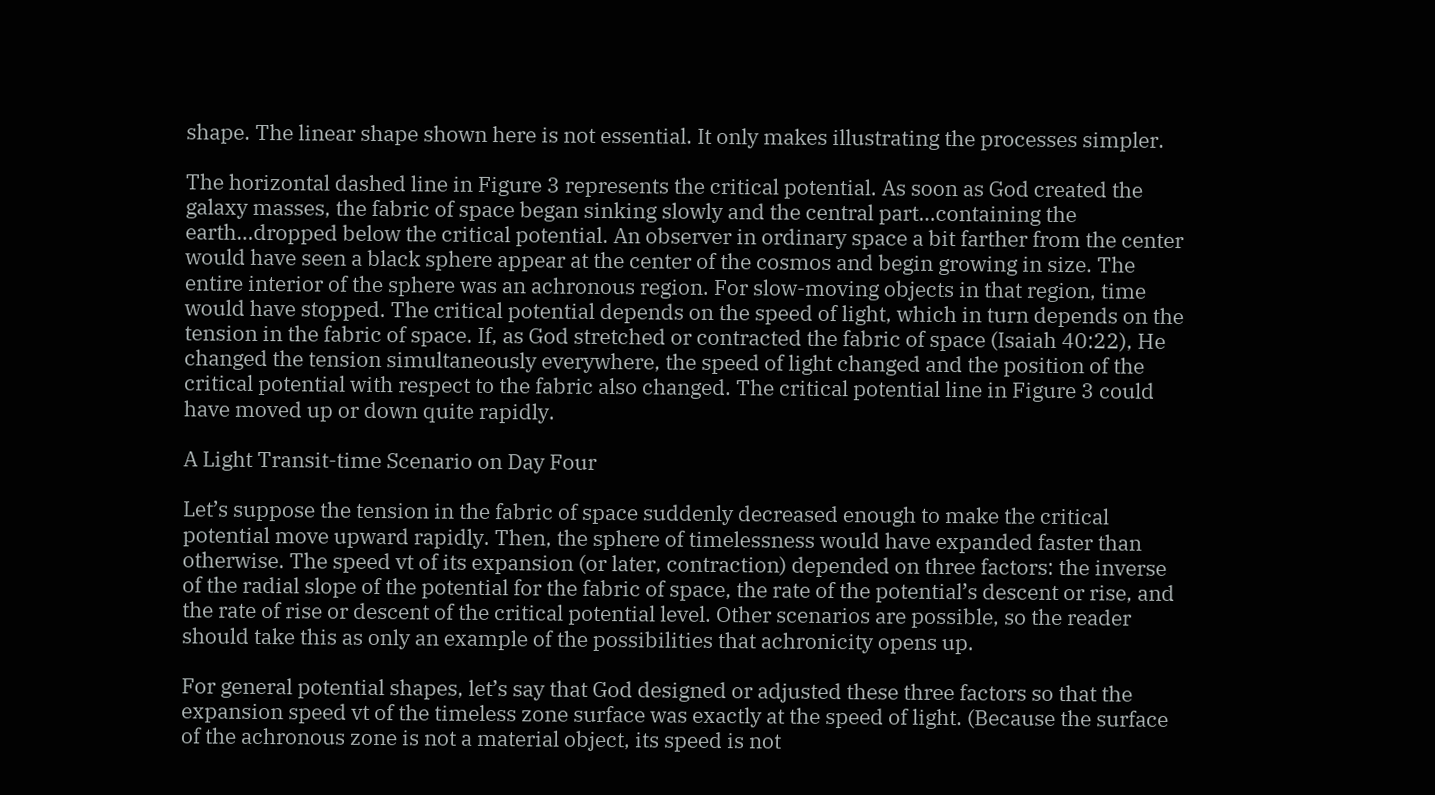shape. The linear shape shown here is not essential. It only makes illustrating the processes simpler.

The horizontal dashed line in Figure 3 represents the critical potential. As soon as God created the galaxy masses, the fabric of space began sinking slowly and the central part…containing the earth…dropped below the critical potential. An observer in ordinary space a bit farther from the center would have seen a black sphere appear at the center of the cosmos and begin growing in size. The entire interior of the sphere was an achronous region. For slow-moving objects in that region, time would have stopped. The critical potential depends on the speed of light, which in turn depends on the tension in the fabric of space. If, as God stretched or contracted the fabric of space (Isaiah 40:22), He changed the tension simultaneously everywhere, the speed of light changed and the position of the critical potential with respect to the fabric also changed. The critical potential line in Figure 3 could have moved up or down quite rapidly.

A Light Transit-time Scenario on Day Four

Let’s suppose the tension in the fabric of space suddenly decreased enough to make the critical potential move upward rapidly. Then, the sphere of timelessness would have expanded faster than otherwise. The speed vt of its expansion (or later, contraction) depended on three factors: the inverse of the radial slope of the potential for the fabric of space, the rate of the potential’s descent or rise, and the rate of rise or descent of the critical potential level. Other scenarios are possible, so the reader should take this as only an example of the possibilities that achronicity opens up.

For general potential shapes, let’s say that God designed or adjusted these three factors so that the expansion speed vt of the timeless zone surface was exactly at the speed of light. (Because the surface of the achronous zone is not a material object, its speed is not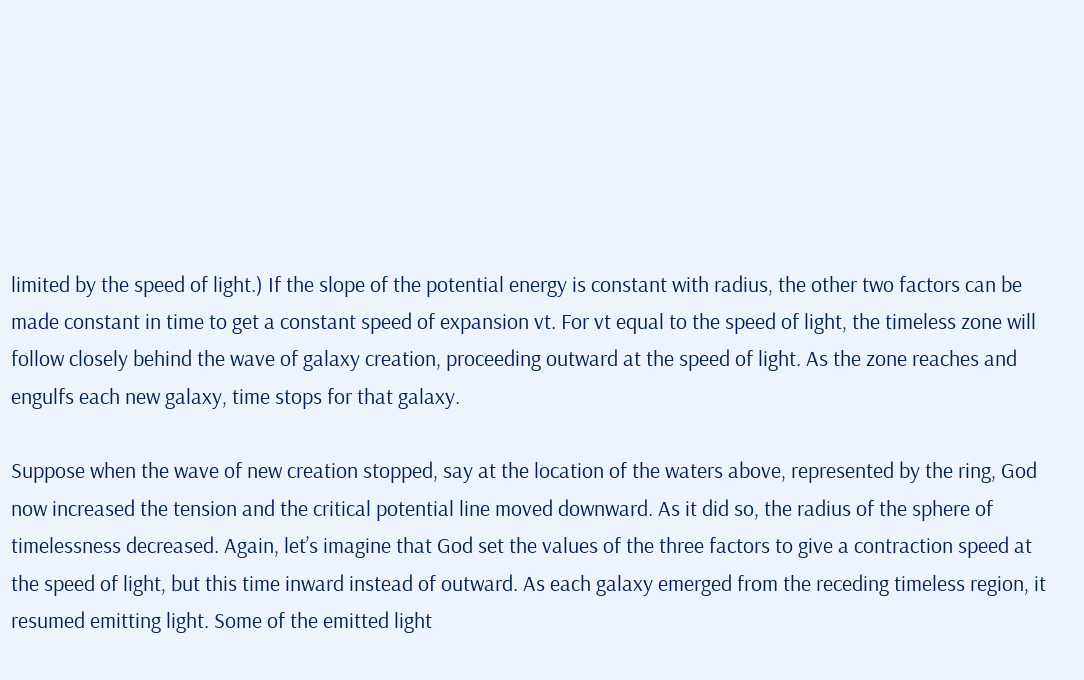limited by the speed of light.) If the slope of the potential energy is constant with radius, the other two factors can be made constant in time to get a constant speed of expansion vt. For vt equal to the speed of light, the timeless zone will follow closely behind the wave of galaxy creation, proceeding outward at the speed of light. As the zone reaches and engulfs each new galaxy, time stops for that galaxy.

Suppose when the wave of new creation stopped, say at the location of the waters above, represented by the ring, God now increased the tension and the critical potential line moved downward. As it did so, the radius of the sphere of timelessness decreased. Again, let’s imagine that God set the values of the three factors to give a contraction speed at the speed of light, but this time inward instead of outward. As each galaxy emerged from the receding timeless region, it resumed emitting light. Some of the emitted light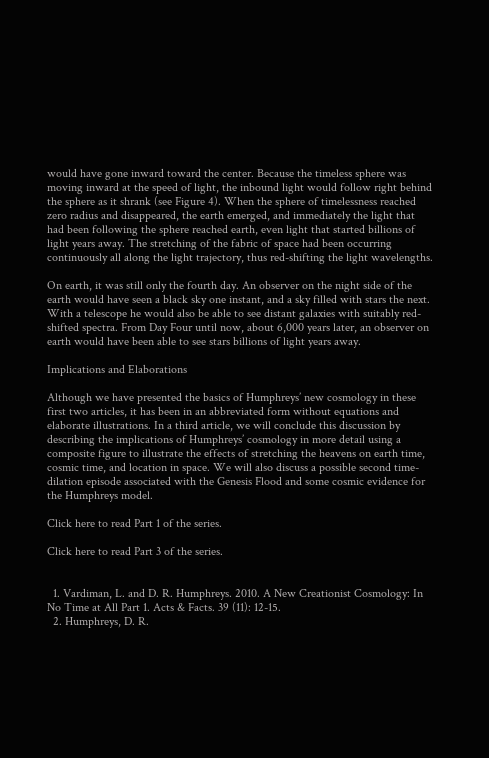would have gone inward toward the center. Because the timeless sphere was moving inward at the speed of light, the inbound light would follow right behind the sphere as it shrank (see Figure 4). When the sphere of timelessness reached zero radius and disappeared, the earth emerged, and immediately the light that had been following the sphere reached earth, even light that started billions of light years away. The stretching of the fabric of space had been occurring continuously all along the light trajectory, thus red-shifting the light wavelengths.

On earth, it was still only the fourth day. An observer on the night side of the earth would have seen a black sky one instant, and a sky filled with stars the next. With a telescope he would also be able to see distant galaxies with suitably red-shifted spectra. From Day Four until now, about 6,000 years later, an observer on earth would have been able to see stars billions of light years away.

Implications and Elaborations

Although we have presented the basics of Humphreys’ new cosmology in these first two articles, it has been in an abbreviated form without equations and elaborate illustrations. In a third article, we will conclude this discussion by describing the implications of Humphreys’ cosmology in more detail using a composite figure to illustrate the effects of stretching the heavens on earth time, cosmic time, and location in space. We will also discuss a possible second time-dilation episode associated with the Genesis Flood and some cosmic evidence for the Humphreys model.

Click here to read Part 1 of the series.

Click here to read Part 3 of the series.


  1. Vardiman, L. and D. R. Humphreys. 2010. A New Creationist Cosmology: In No Time at All Part 1. Acts & Facts. 39 (11): 12-15.
  2. Humphreys, D. R.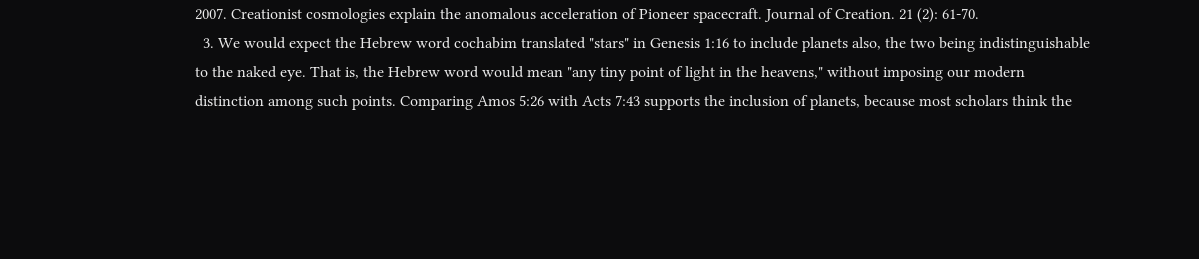2007. Creationist cosmologies explain the anomalous acceleration of Pioneer spacecraft. Journal of Creation. 21 (2): 61-70.
  3. We would expect the Hebrew word cochabim translated "stars" in Genesis 1:16 to include planets also, the two being indistinguishable to the naked eye. That is, the Hebrew word would mean "any tiny point of light in the heavens," without imposing our modern distinction among such points. Comparing Amos 5:26 with Acts 7:43 supports the inclusion of planets, because most scholars think the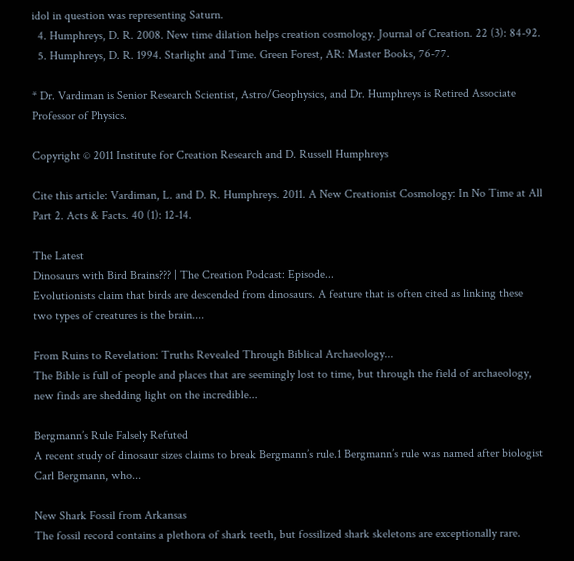idol in question was representing Saturn.
  4. Humphreys, D. R. 2008. New time dilation helps creation cosmology. Journal of Creation. 22 (3): 84-92.
  5. Humphreys, D. R. 1994. Starlight and Time. Green Forest, AR: Master Books, 76-77.

* Dr. Vardiman is Senior Research Scientist, Astro/Geophysics, and Dr. Humphreys is Retired Associate Professor of Physics.

Copyright © 2011 Institute for Creation Research and D. Russell Humphreys

Cite this article: Vardiman, L. and D. R. Humphreys. 2011. A New Creationist Cosmology: In No Time at All Part 2. Acts & Facts. 40 (1): 12-14.

The Latest
Dinosaurs with Bird Brains??? | The Creation Podcast: Episode...
Evolutionists claim that birds are descended from dinosaurs. A feature that is often cited as linking these two types of creatures is the brain....

From Ruins to Revelation: Truths Revealed Through Biblical Archaeology...
The Bible is full of people and places that are seemingly lost to time, but through the field of archaeology, new finds are shedding light on the incredible...

Bergmann’s Rule Falsely Refuted
A recent study of dinosaur sizes claims to break Bergmann’s rule.1 Bergmann’s rule was named after biologist Carl Bergmann, who...

New Shark Fossil from Arkansas
The fossil record contains a plethora of shark teeth, but fossilized shark skeletons are exceptionally rare.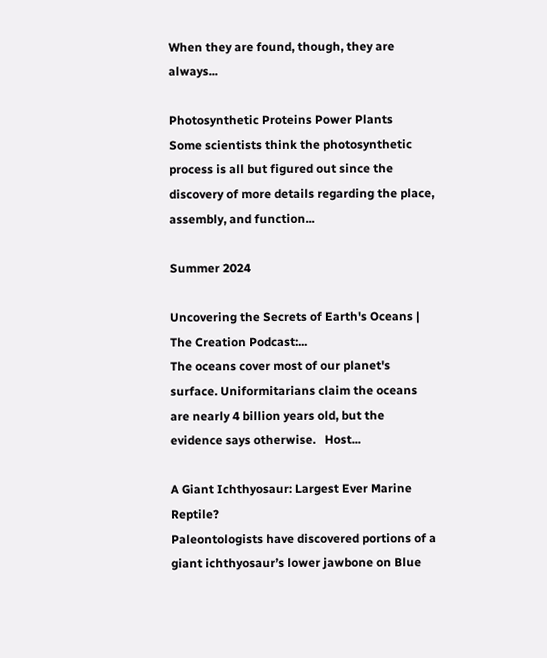When they are found, though, they are always...

Photosynthetic Proteins Power Plants
Some scientists think the photosynthetic process is all but figured out since the discovery of more details regarding the place, assembly, and function...

Summer 2024

Uncovering the Secrets of Earth's Oceans | The Creation Podcast:...
The oceans cover most of our planet's surface. Uniformitarians claim the oceans are nearly 4 billion years old, but the evidence says otherwise.   Host...

A Giant Ichthyosaur: Largest Ever Marine Reptile?
Paleontologists have discovered portions of a giant ichthyosaur’s lower jawbone on Blue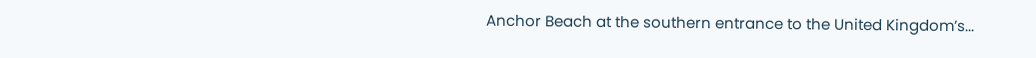Anchor Beach at the southern entrance to the United Kingdom’s...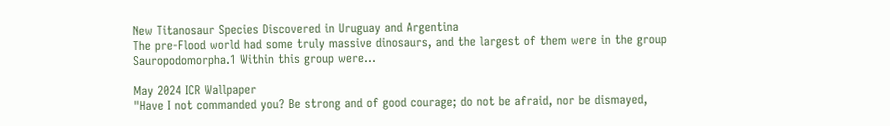New Titanosaur Species Discovered in Uruguay and Argentina
The pre-Flood world had some truly massive dinosaurs, and the largest of them were in the group Sauropodomorpha.1 Within this group were...

May 2024 ICR Wallpaper
"Have I not commanded you? Be strong and of good courage; do not be afraid, nor be dismayed,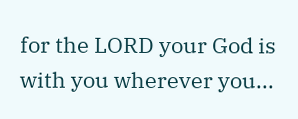for the LORD your God is with you wherever you...